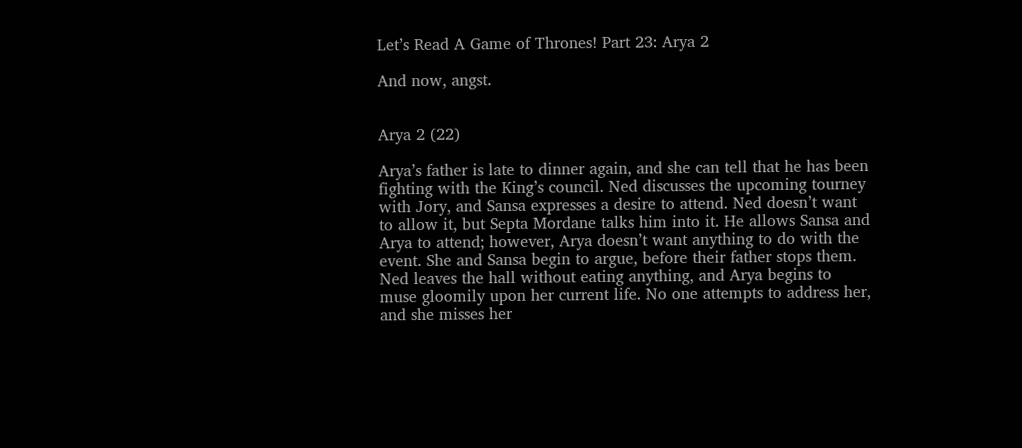Let’s Read A Game of Thrones! Part 23: Arya 2

And now, angst.


Arya 2 (22)

Arya’s father is late to dinner again, and she can tell that he has been fighting with the King’s council. Ned discusses the upcoming tourney with Jory, and Sansa expresses a desire to attend. Ned doesn’t want to allow it, but Septa Mordane talks him into it. He allows Sansa and Arya to attend; however, Arya doesn’t want anything to do with the event. She and Sansa begin to argue, before their father stops them. Ned leaves the hall without eating anything, and Arya begins to muse gloomily upon her current life. No one attempts to address her, and she misses her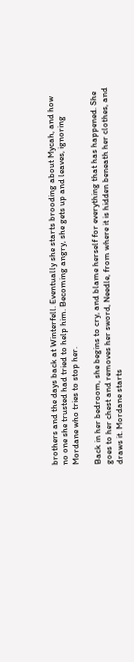brothers and the days back at Winterfell. Eventually she starts brooding about Mycah, and how no one she trusted had tried to help him. Becoming angry, she gets up and leaves, ignoring Mordane who tries to stop her.

Back in her bedroom, she begins to cry, and blame herself for everything that has happened. She goes to her chest and removes her sword, Needle, from where it is hidden beneath her clothes, and draws it. Mordane starts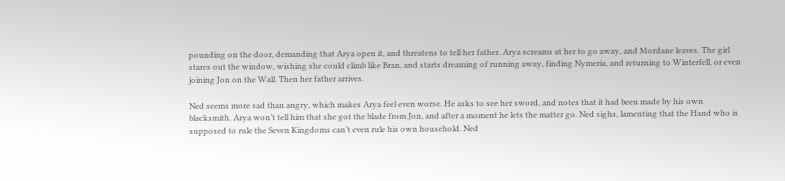pounding on the door, demanding that Arya open it, and threatens to tell her father. Arya screams at her to go away, and Mordane leaves. The girl stares out the window, wishing she could climb like Bran, and starts dreaming of running away, finding Nymeria, and returning to Winterfell, or even joining Jon on the Wall. Then her father arrives.

Ned seems more sad than angry, which makes Arya feel even worse. He asks to see her sword, and notes that it had been made by his own blacksmith. Arya won’t tell him that she got the blade from Jon, and after a moment he lets the matter go. Ned sighs, lamenting that the Hand who is supposed to rule the Seven Kingdoms can’t even rule his own household. Ned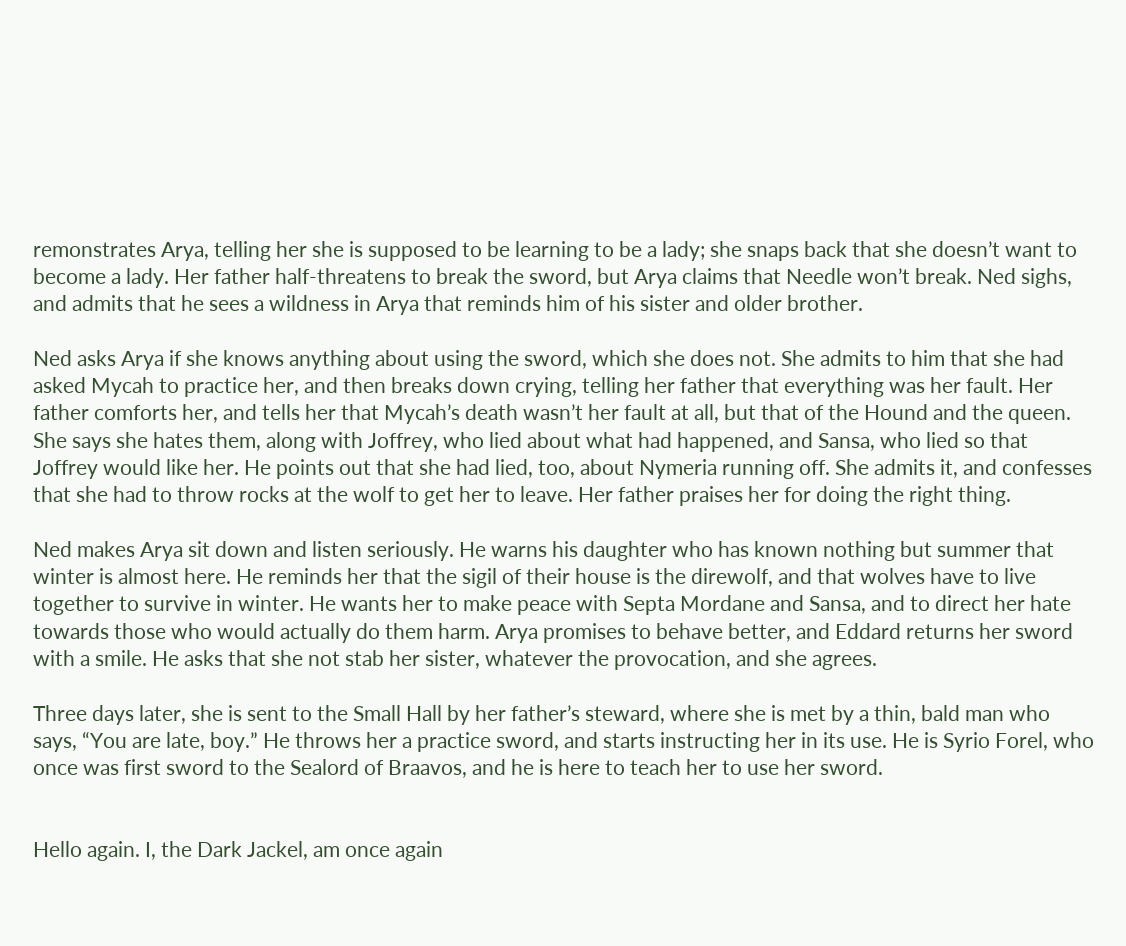remonstrates Arya, telling her she is supposed to be learning to be a lady; she snaps back that she doesn’t want to become a lady. Her father half-threatens to break the sword, but Arya claims that Needle won’t break. Ned sighs, and admits that he sees a wildness in Arya that reminds him of his sister and older brother.

Ned asks Arya if she knows anything about using the sword, which she does not. She admits to him that she had asked Mycah to practice her, and then breaks down crying, telling her father that everything was her fault. Her father comforts her, and tells her that Mycah’s death wasn’t her fault at all, but that of the Hound and the queen. She says she hates them, along with Joffrey, who lied about what had happened, and Sansa, who lied so that Joffrey would like her. He points out that she had lied, too, about Nymeria running off. She admits it, and confesses that she had to throw rocks at the wolf to get her to leave. Her father praises her for doing the right thing.

Ned makes Arya sit down and listen seriously. He warns his daughter who has known nothing but summer that winter is almost here. He reminds her that the sigil of their house is the direwolf, and that wolves have to live together to survive in winter. He wants her to make peace with Septa Mordane and Sansa, and to direct her hate towards those who would actually do them harm. Arya promises to behave better, and Eddard returns her sword with a smile. He asks that she not stab her sister, whatever the provocation, and she agrees.

Three days later, she is sent to the Small Hall by her father’s steward, where she is met by a thin, bald man who says, “You are late, boy.” He throws her a practice sword, and starts instructing her in its use. He is Syrio Forel, who once was first sword to the Sealord of Braavos, and he is here to teach her to use her sword.


Hello again. I, the Dark Jackel, am once again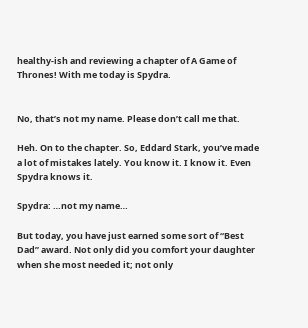healthy-ish and reviewing a chapter of A Game of Thrones! With me today is Spydra.


No, that’s not my name. Please don’t call me that.

Heh. On to the chapter. So, Eddard Stark, you’ve made a lot of mistakes lately. You know it. I know it. Even Spydra knows it.

Spydra: …not my name…

But today, you have just earned some sort of “Best Dad” award. Not only did you comfort your daughter when she most needed it; not only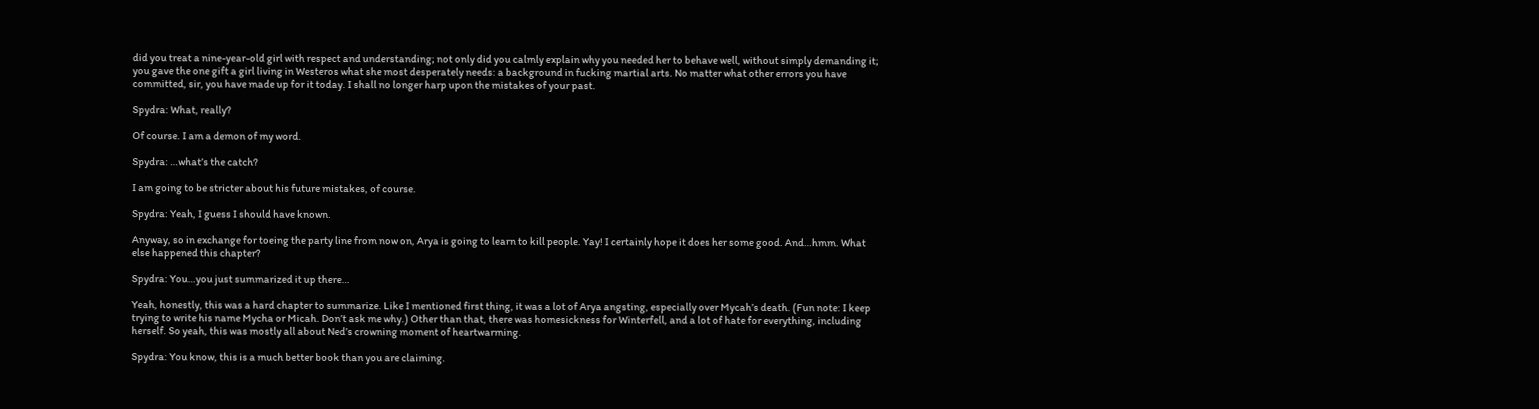did you treat a nine-year-old girl with respect and understanding; not only did you calmly explain why you needed her to behave well, without simply demanding it; you gave the one gift a girl living in Westeros what she most desperately needs: a background in fucking martial arts. No matter what other errors you have committed, sir, you have made up for it today. I shall no longer harp upon the mistakes of your past.

Spydra: What, really?

Of course. I am a demon of my word.

Spydra: …what’s the catch?

I am going to be stricter about his future mistakes, of course.

Spydra: Yeah, I guess I should have known.

Anyway, so in exchange for toeing the party line from now on, Arya is going to learn to kill people. Yay! I certainly hope it does her some good. And…hmm. What else happened this chapter?

Spydra: You…you just summarized it up there…

Yeah, honestly, this was a hard chapter to summarize. Like I mentioned first thing, it was a lot of Arya angsting, especially over Mycah’s death. (Fun note: I keep trying to write his name Mycha or Micah. Don’t ask me why.) Other than that, there was homesickness for Winterfell, and a lot of hate for everything, including herself. So yeah, this was mostly all about Ned’s crowning moment of heartwarming.

Spydra: You know, this is a much better book than you are claiming.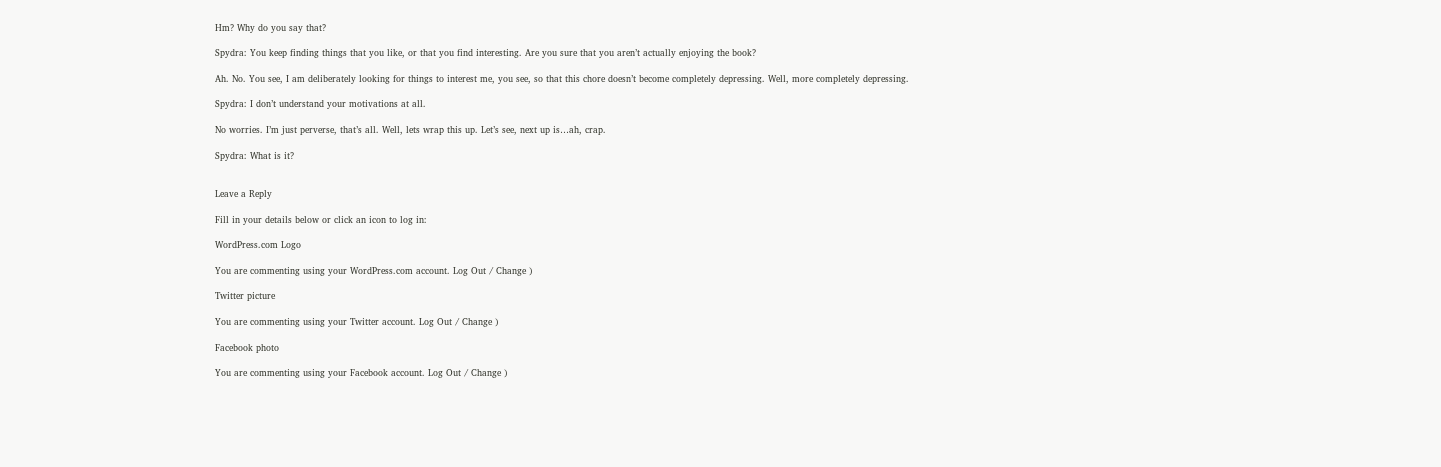Hm? Why do you say that?

Spydra: You keep finding things that you like, or that you find interesting. Are you sure that you aren’t actually enjoying the book?

Ah. No. You see, I am deliberately looking for things to interest me, you see, so that this chore doesn’t become completely depressing. Well, more completely depressing.

Spydra: I don’t understand your motivations at all.

No worries. I’m just perverse, that’s all. Well, lets wrap this up. Let’s see, next up is…ah, crap.

Spydra: What is it?


Leave a Reply

Fill in your details below or click an icon to log in:

WordPress.com Logo

You are commenting using your WordPress.com account. Log Out / Change )

Twitter picture

You are commenting using your Twitter account. Log Out / Change )

Facebook photo

You are commenting using your Facebook account. Log Out / Change )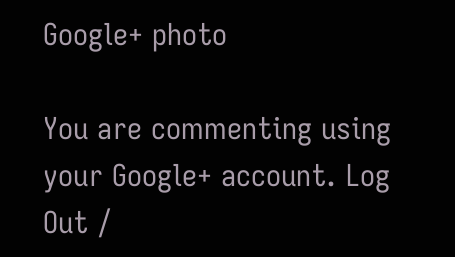Google+ photo

You are commenting using your Google+ account. Log Out /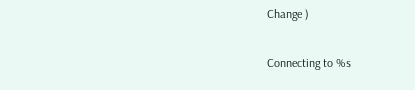Change )

Connecting to %s